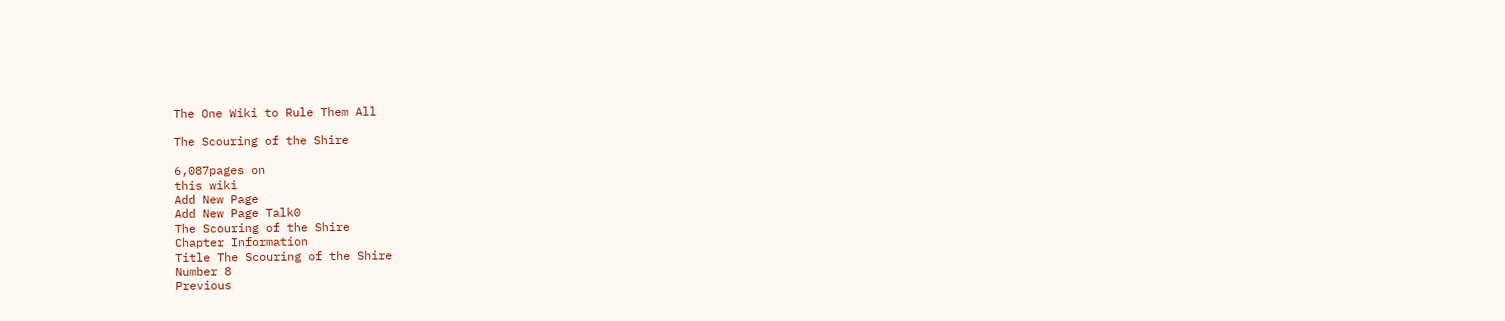The One Wiki to Rule Them All

The Scouring of the Shire

6,087pages on
this wiki
Add New Page
Add New Page Talk0
The Scouring of the Shire
Chapter Information
Title The Scouring of the Shire
Number 8
Previous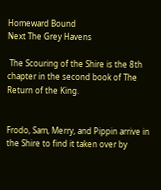Homeward Bound
Next The Grey Havens

 The Scouring of the Shire is the 8th chapter in the second book of The Return of the King.


Frodo, Sam, Merry, and Pippin arrive in the Shire to find it taken over by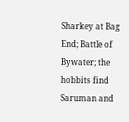Sharkey at Bag End; Battle of Bywater; the hobbits find Saruman and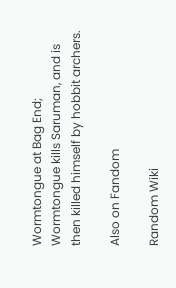Wormtongue at Bag End; Wormtongue kills Saruman, and is then killed himself by hobbit archers.

Also on Fandom

Random Wiki